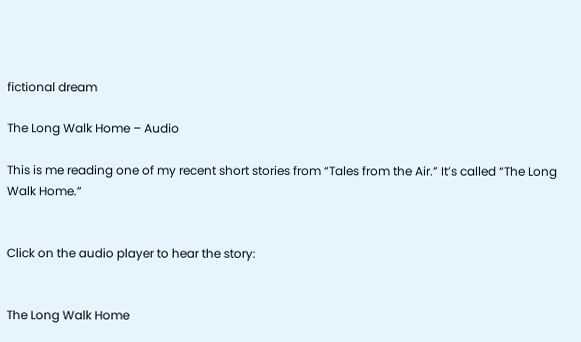fictional dream

The Long Walk Home – Audio

This is me reading one of my recent short stories from “Tales from the Air.” It’s called “The Long Walk Home.”


Click on the audio player to hear the story:


The Long Walk Home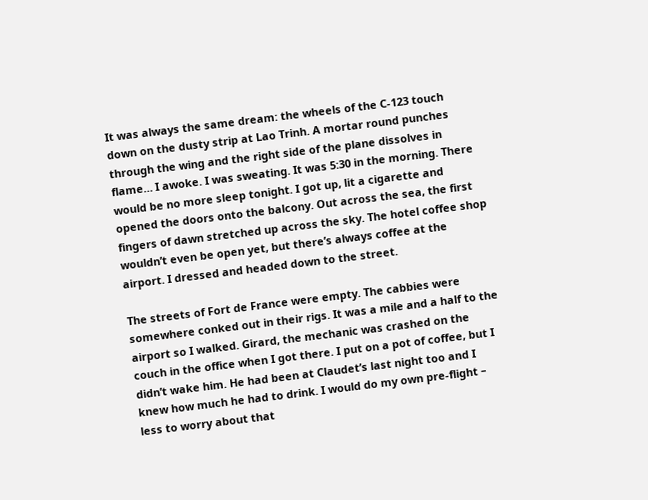It was always the same dream: the wheels of the C-123 touch down on the dusty strip at Lao Trinh. A mortar round punches through the wing and the right side of the plane dissolves in flame… I awoke. I was sweating. It was 5:30 in the morning. There would be no more sleep tonight. I got up, lit a cigarette and opened the doors onto the balcony. Out across the sea, the first fingers of dawn stretched up across the sky. The hotel coffee shop wouldn’t even be open yet, but there’s always coffee at the airport. I dressed and headed down to the street.

The streets of Fort de France were empty. The cabbies were somewhere conked out in their rigs. It was a mile and a half to the airport so I walked. Girard, the mechanic was crashed on the couch in the office when I got there. I put on a pot of coffee, but I didn’t wake him. He had been at Claudet’s last night too and I knew how much he had to drink. I would do my own pre-flight – less to worry about that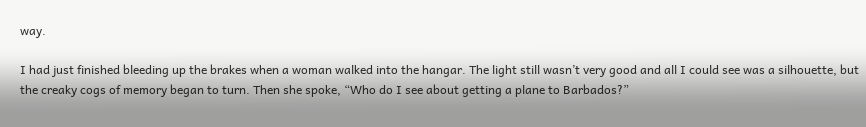way.

I had just finished bleeding up the brakes when a woman walked into the hangar. The light still wasn’t very good and all I could see was a silhouette, but the creaky cogs of memory began to turn. Then she spoke, “Who do I see about getting a plane to Barbados?”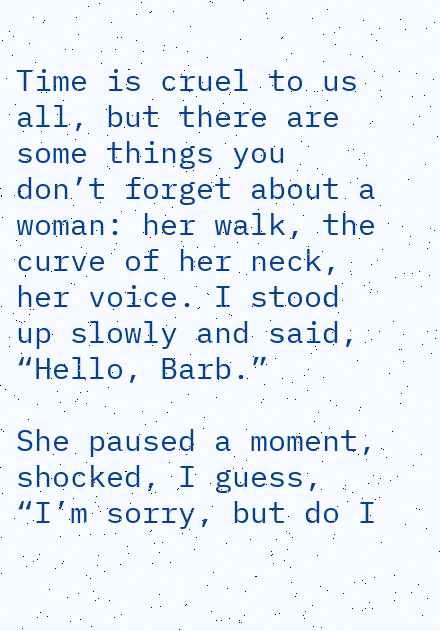Time is cruel to us all, but there are some things you don’t forget about a woman: her walk, the curve of her neck, her voice. I stood up slowly and said, “Hello, Barb.”

She paused a moment, shocked, I guess, “I’m sorry, but do I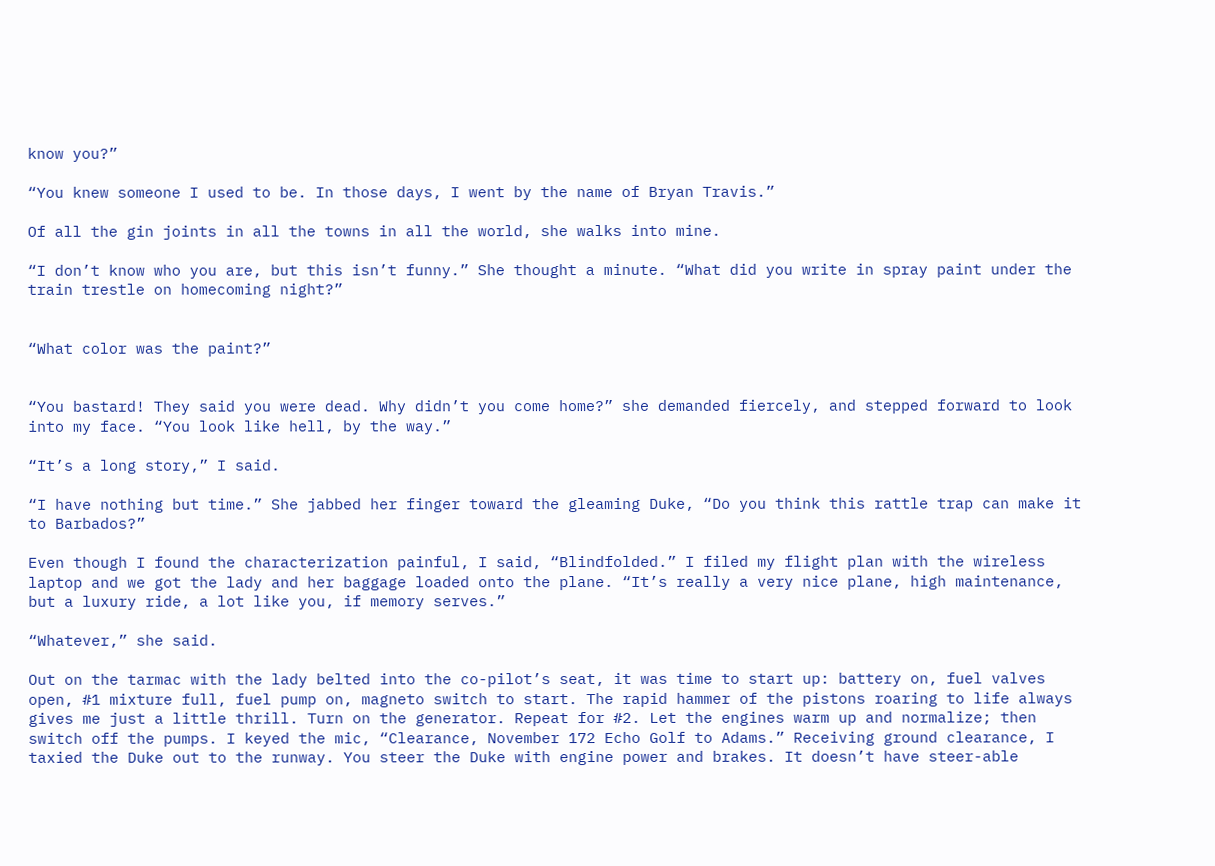know you?”

“You knew someone I used to be. In those days, I went by the name of Bryan Travis.”

Of all the gin joints in all the towns in all the world, she walks into mine.

“I don’t know who you are, but this isn’t funny.” She thought a minute. “What did you write in spray paint under the train trestle on homecoming night?”


“What color was the paint?”


“You bastard! They said you were dead. Why didn’t you come home?” she demanded fiercely, and stepped forward to look into my face. “You look like hell, by the way.”

“It’s a long story,” I said.

“I have nothing but time.” She jabbed her finger toward the gleaming Duke, “Do you think this rattle trap can make it to Barbados?”

Even though I found the characterization painful, I said, “Blindfolded.” I filed my flight plan with the wireless laptop and we got the lady and her baggage loaded onto the plane. “It’s really a very nice plane, high maintenance, but a luxury ride, a lot like you, if memory serves.”

“Whatever,” she said.

Out on the tarmac with the lady belted into the co-pilot’s seat, it was time to start up: battery on, fuel valves open, #1 mixture full, fuel pump on, magneto switch to start. The rapid hammer of the pistons roaring to life always gives me just a little thrill. Turn on the generator. Repeat for #2. Let the engines warm up and normalize; then switch off the pumps. I keyed the mic, “Clearance, November 172 Echo Golf to Adams.” Receiving ground clearance, I taxied the Duke out to the runway. You steer the Duke with engine power and brakes. It doesn’t have steer-able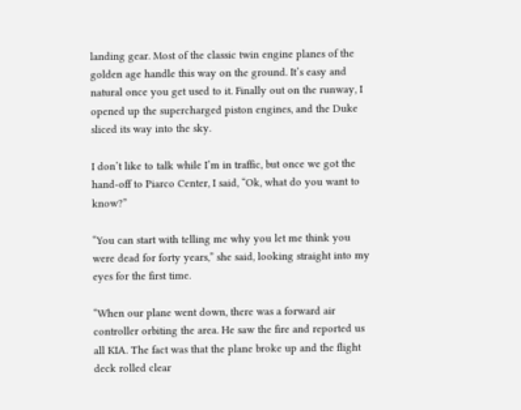landing gear. Most of the classic twin engine planes of the golden age handle this way on the ground. It’s easy and natural once you get used to it. Finally out on the runway, I opened up the supercharged piston engines, and the Duke sliced its way into the sky.

I don’t like to talk while I’m in traffic, but once we got the hand-off to Piarco Center, I said, “Ok, what do you want to know?”

“You can start with telling me why you let me think you were dead for forty years,” she said, looking straight into my eyes for the first time.

“When our plane went down, there was a forward air controller orbiting the area. He saw the fire and reported us all KIA. The fact was that the plane broke up and the flight deck rolled clear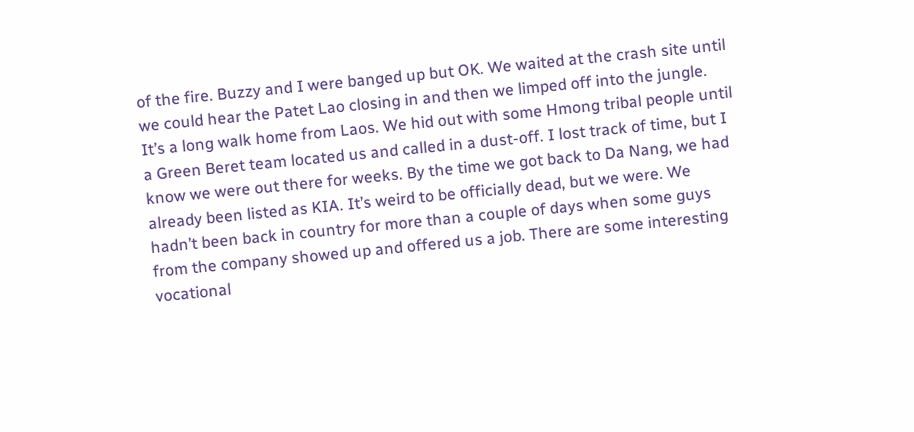of the fire. Buzzy and I were banged up but OK. We waited at the crash site until we could hear the Patet Lao closing in and then we limped off into the jungle. It’s a long walk home from Laos. We hid out with some Hmong tribal people until a Green Beret team located us and called in a dust-off. I lost track of time, but I know we were out there for weeks. By the time we got back to Da Nang, we had already been listed as KIA. It’s weird to be officially dead, but we were. We hadn’t been back in country for more than a couple of days when some guys from the company showed up and offered us a job. There are some interesting vocational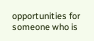opportunities for someone who is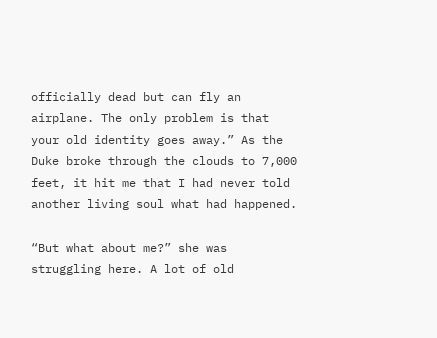officially dead but can fly an airplane. The only problem is that your old identity goes away.” As the Duke broke through the clouds to 7,000 feet, it hit me that I had never told another living soul what had happened.

“But what about me?” she was struggling here. A lot of old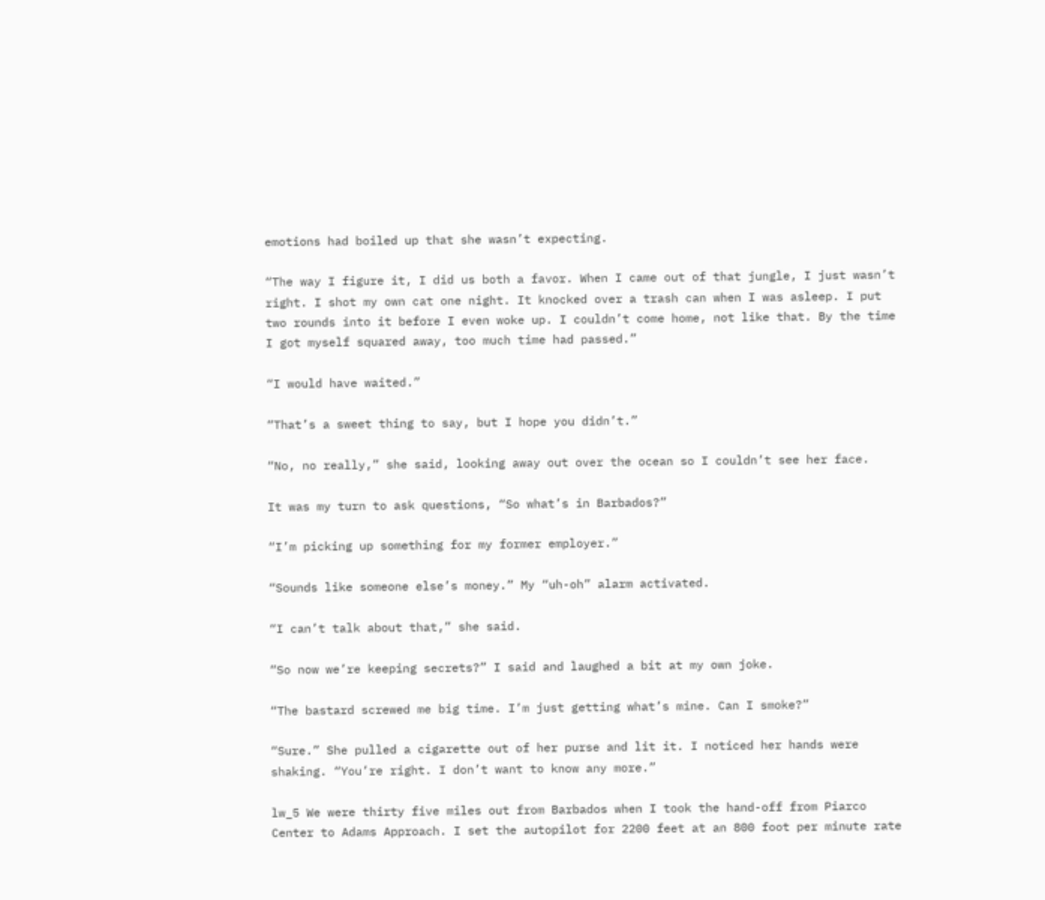emotions had boiled up that she wasn’t expecting.

“The way I figure it, I did us both a favor. When I came out of that jungle, I just wasn’t right. I shot my own cat one night. It knocked over a trash can when I was asleep. I put two rounds into it before I even woke up. I couldn’t come home, not like that. By the time I got myself squared away, too much time had passed.”

“I would have waited.”

“That’s a sweet thing to say, but I hope you didn’t.”

“No, no really,” she said, looking away out over the ocean so I couldn’t see her face.

It was my turn to ask questions, “So what’s in Barbados?”

“I’m picking up something for my former employer.”

“Sounds like someone else’s money.” My “uh-oh” alarm activated.

“I can’t talk about that,” she said.

“So now we’re keeping secrets?” I said and laughed a bit at my own joke.

“The bastard screwed me big time. I’m just getting what’s mine. Can I smoke?”

“Sure.” She pulled a cigarette out of her purse and lit it. I noticed her hands were shaking. “You’re right. I don’t want to know any more.”

lw_5 We were thirty five miles out from Barbados when I took the hand-off from Piarco Center to Adams Approach. I set the autopilot for 2200 feet at an 800 foot per minute rate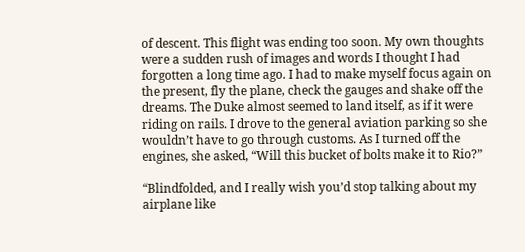of descent. This flight was ending too soon. My own thoughts were a sudden rush of images and words I thought I had forgotten a long time ago. I had to make myself focus again on the present, fly the plane, check the gauges and shake off the dreams. The Duke almost seemed to land itself, as if it were riding on rails. I drove to the general aviation parking so she wouldn’t have to go through customs. As I turned off the engines, she asked, “Will this bucket of bolts make it to Rio?”

“Blindfolded, and I really wish you’d stop talking about my airplane like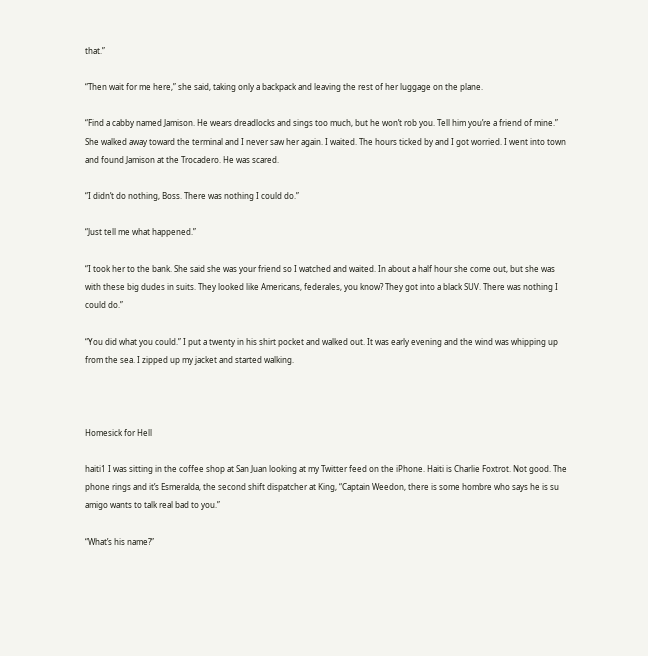that.”

“Then wait for me here,” she said, taking only a backpack and leaving the rest of her luggage on the plane.

“Find a cabby named Jamison. He wears dreadlocks and sings too much, but he won’t rob you. Tell him you’re a friend of mine.” She walked away toward the terminal and I never saw her again. I waited. The hours ticked by and I got worried. I went into town and found Jamison at the Trocadero. He was scared.

“I didn’t do nothing, Boss. There was nothing I could do.”

“Just tell me what happened.”

“I took her to the bank. She said she was your friend so I watched and waited. In about a half hour she come out, but she was with these big dudes in suits. They looked like Americans, federales, you know? They got into a black SUV. There was nothing I could do.”

“You did what you could.” I put a twenty in his shirt pocket and walked out. It was early evening and the wind was whipping up from the sea. I zipped up my jacket and started walking.



Homesick for Hell

haiti1 I was sitting in the coffee shop at San Juan looking at my Twitter feed on the iPhone. Haiti is Charlie Foxtrot. Not good. The phone rings and it’s Esmeralda, the second shift dispatcher at King, “Captain Weedon, there is some hombre who says he is su amigo wants to talk real bad to you.”

“What’s his name?”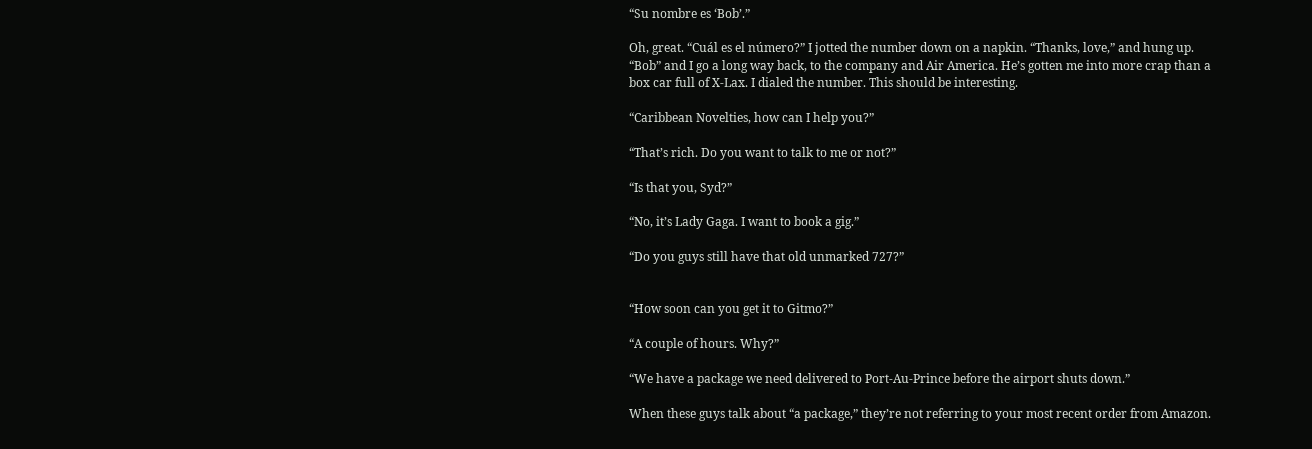“Su nombre es ‘Bob’.”

Oh, great. “Cuál es el número?” I jotted the number down on a napkin. “Thanks, love,” and hung up. “Bob” and I go a long way back, to the company and Air America. He’s gotten me into more crap than a box car full of X-Lax. I dialed the number. This should be interesting.

“Caribbean Novelties, how can I help you?”

“That’s rich. Do you want to talk to me or not?”

“Is that you, Syd?”

“No, it’s Lady Gaga. I want to book a gig.”

“Do you guys still have that old unmarked 727?”


“How soon can you get it to Gitmo?”

“A couple of hours. Why?”

“We have a package we need delivered to Port-Au-Prince before the airport shuts down.”

When these guys talk about “a package,” they’re not referring to your most recent order from Amazon.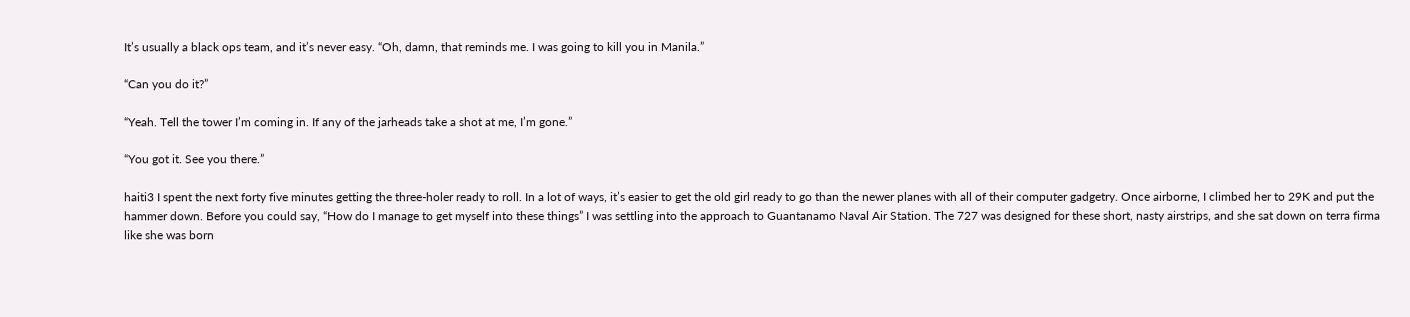It’s usually a black ops team, and it’s never easy. “Oh, damn, that reminds me. I was going to kill you in Manila.”

“Can you do it?”

“Yeah. Tell the tower I’m coming in. If any of the jarheads take a shot at me, I’m gone.”

“You got it. See you there.”

haiti3 I spent the next forty five minutes getting the three-holer ready to roll. In a lot of ways, it’s easier to get the old girl ready to go than the newer planes with all of their computer gadgetry. Once airborne, I climbed her to 29K and put the hammer down. Before you could say, “How do I manage to get myself into these things” I was settling into the approach to Guantanamo Naval Air Station. The 727 was designed for these short, nasty airstrips, and she sat down on terra firma like she was born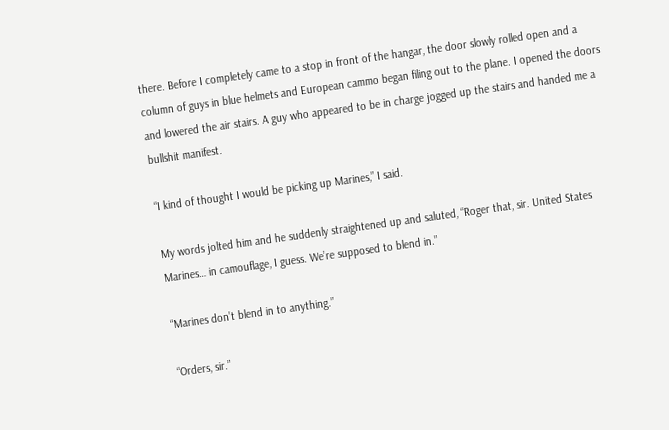there. Before I completely came to a stop in front of the hangar, the door slowly rolled open and a column of guys in blue helmets and European cammo began filing out to the plane. I opened the doors and lowered the air stairs. A guy who appeared to be in charge jogged up the stairs and handed me a bullshit manifest.

“I kind of thought I would be picking up Marines,” I said.

My words jolted him and he suddenly straightened up and saluted, “Roger that, sir. United States Marines… in camouflage, I guess. We’re supposed to blend in.”

“Marines don’t blend in to anything.”

“Orders, sir.”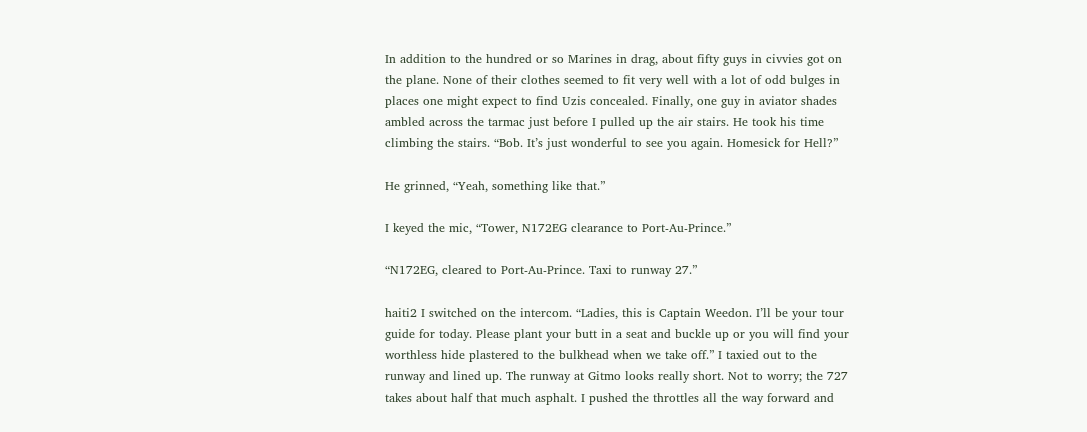In addition to the hundred or so Marines in drag, about fifty guys in civvies got on the plane. None of their clothes seemed to fit very well with a lot of odd bulges in places one might expect to find Uzis concealed. Finally, one guy in aviator shades ambled across the tarmac just before I pulled up the air stairs. He took his time climbing the stairs. “Bob. It’s just wonderful to see you again. Homesick for Hell?”

He grinned, “Yeah, something like that.”

I keyed the mic, “Tower, N172EG clearance to Port-Au-Prince.”

“N172EG, cleared to Port-Au-Prince. Taxi to runway 27.”

haiti2 I switched on the intercom. “Ladies, this is Captain Weedon. I’ll be your tour guide for today. Please plant your butt in a seat and buckle up or you will find your worthless hide plastered to the bulkhead when we take off.” I taxied out to the runway and lined up. The runway at Gitmo looks really short. Not to worry; the 727 takes about half that much asphalt. I pushed the throttles all the way forward and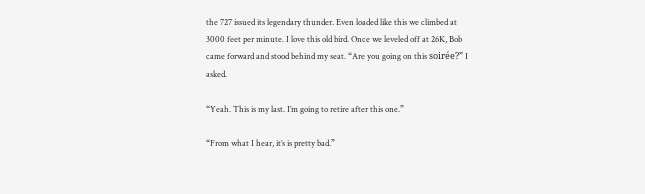the 727 issued its legendary thunder. Even loaded like this we climbed at 3000 feet per minute. I love this old bird. Once we leveled off at 26K, Bob came forward and stood behind my seat. “Are you going on this soirée?” I asked.

“Yeah. This is my last. I’m going to retire after this one.”

“From what I hear, it’s is pretty bad.”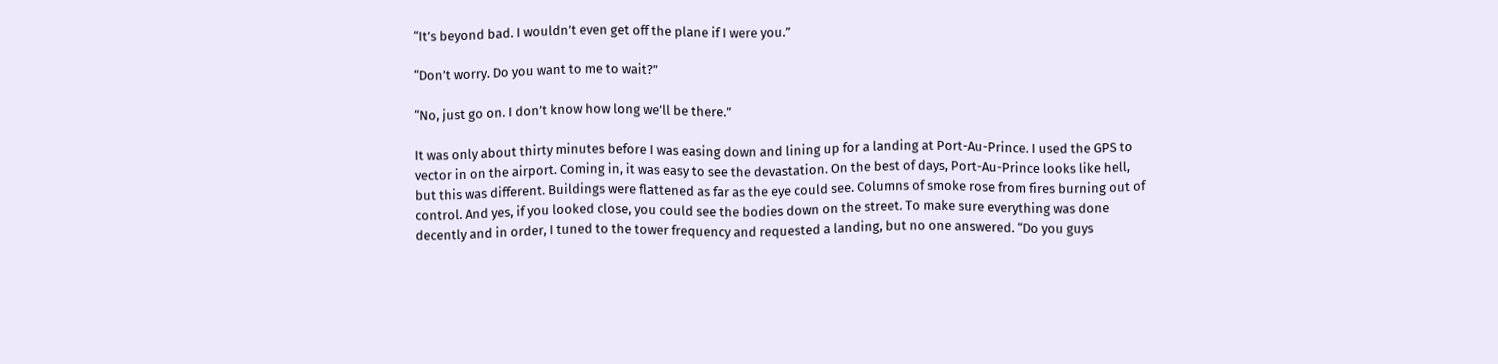“It’s beyond bad. I wouldn’t even get off the plane if I were you.”

“Don’t worry. Do you want to me to wait?”

“No, just go on. I don’t know how long we’ll be there.”

It was only about thirty minutes before I was easing down and lining up for a landing at Port-Au-Prince. I used the GPS to vector in on the airport. Coming in, it was easy to see the devastation. On the best of days, Port-Au-Prince looks like hell, but this was different. Buildings were flattened as far as the eye could see. Columns of smoke rose from fires burning out of control. And yes, if you looked close, you could see the bodies down on the street. To make sure everything was done decently and in order, I tuned to the tower frequency and requested a landing, but no one answered. “Do you guys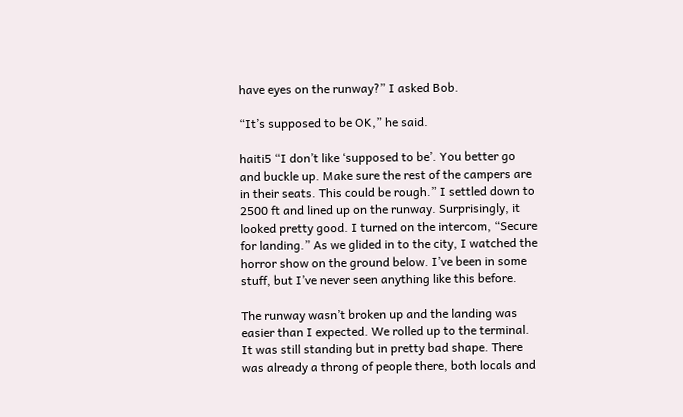have eyes on the runway?” I asked Bob.

“It’s supposed to be OK,” he said.

haiti5 “I don’t like ‘supposed to be’. You better go and buckle up. Make sure the rest of the campers are in their seats. This could be rough.” I settled down to 2500 ft and lined up on the runway. Surprisingly, it looked pretty good. I turned on the intercom, “Secure for landing.” As we glided in to the city, I watched the horror show on the ground below. I’ve been in some stuff, but I’ve never seen anything like this before.

The runway wasn’t broken up and the landing was easier than I expected. We rolled up to the terminal. It was still standing but in pretty bad shape. There was already a throng of people there, both locals and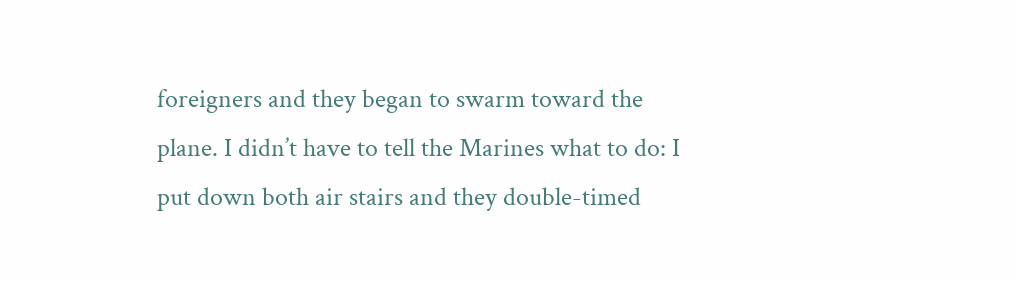foreigners and they began to swarm toward the plane. I didn’t have to tell the Marines what to do: I put down both air stairs and they double-timed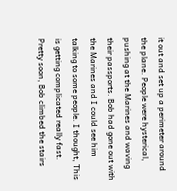it out and set up a perimeter around the plane. People were hysterical, pushing at the Marines and waving their passports. Bob had gone out with the Marines and I could see him talking to some people. I thought, This is getting complicated really fast. Pretty soon, Bob climbed the stairs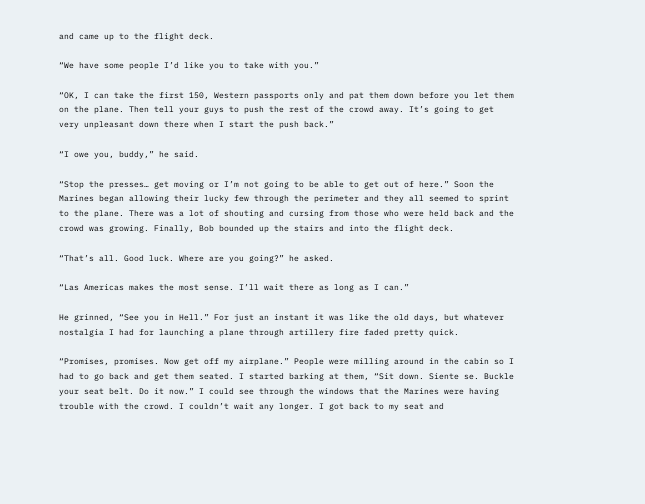and came up to the flight deck.

“We have some people I’d like you to take with you.”

“OK, I can take the first 150, Western passports only and pat them down before you let them on the plane. Then tell your guys to push the rest of the crowd away. It’s going to get very unpleasant down there when I start the push back.”

“I owe you, buddy,” he said.

“Stop the presses… get moving or I’m not going to be able to get out of here.” Soon the Marines began allowing their lucky few through the perimeter and they all seemed to sprint to the plane. There was a lot of shouting and cursing from those who were held back and the crowd was growing. Finally, Bob bounded up the stairs and into the flight deck.

“That’s all. Good luck. Where are you going?” he asked.

“Las Americas makes the most sense. I’ll wait there as long as I can.”

He grinned, “See you in Hell.” For just an instant it was like the old days, but whatever nostalgia I had for launching a plane through artillery fire faded pretty quick.

“Promises, promises. Now get off my airplane.” People were milling around in the cabin so I had to go back and get them seated. I started barking at them, “Sit down. Siente se. Buckle your seat belt. Do it now.” I could see through the windows that the Marines were having trouble with the crowd. I couldn’t wait any longer. I got back to my seat and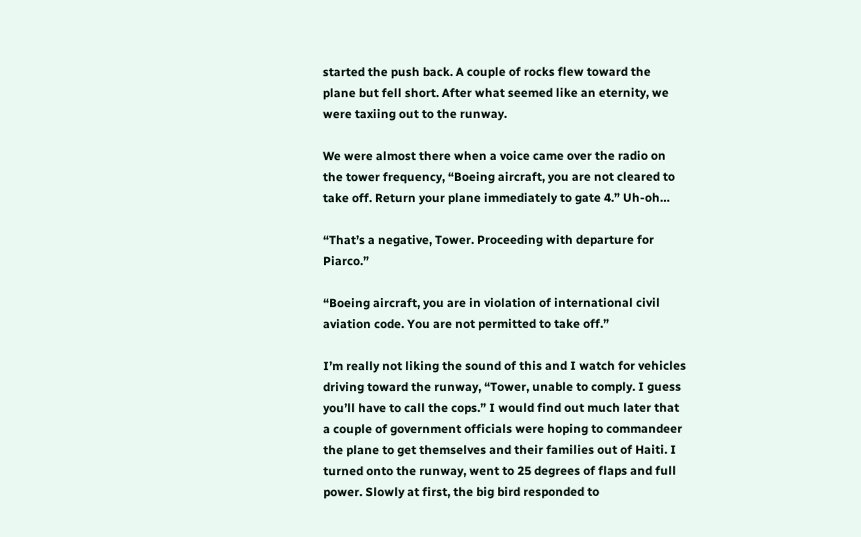started the push back. A couple of rocks flew toward the plane but fell short. After what seemed like an eternity, we were taxiing out to the runway.

We were almost there when a voice came over the radio on the tower frequency, “Boeing aircraft, you are not cleared to take off. Return your plane immediately to gate 4.” Uh-oh…

“That’s a negative, Tower. Proceeding with departure for Piarco.”

“Boeing aircraft, you are in violation of international civil aviation code. You are not permitted to take off.”

I’m really not liking the sound of this and I watch for vehicles driving toward the runway, “Tower, unable to comply. I guess you’ll have to call the cops.” I would find out much later that a couple of government officials were hoping to commandeer the plane to get themselves and their families out of Haiti. I turned onto the runway, went to 25 degrees of flaps and full power. Slowly at first, the big bird responded to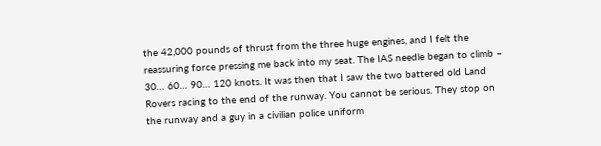the 42,000 pounds of thrust from the three huge engines, and I felt the reassuring force pressing me back into my seat. The IAS needle began to climb – 30… 60… 90… 120 knots. It was then that I saw the two battered old Land Rovers racing to the end of the runway. You cannot be serious. They stop on the runway and a guy in a civilian police uniform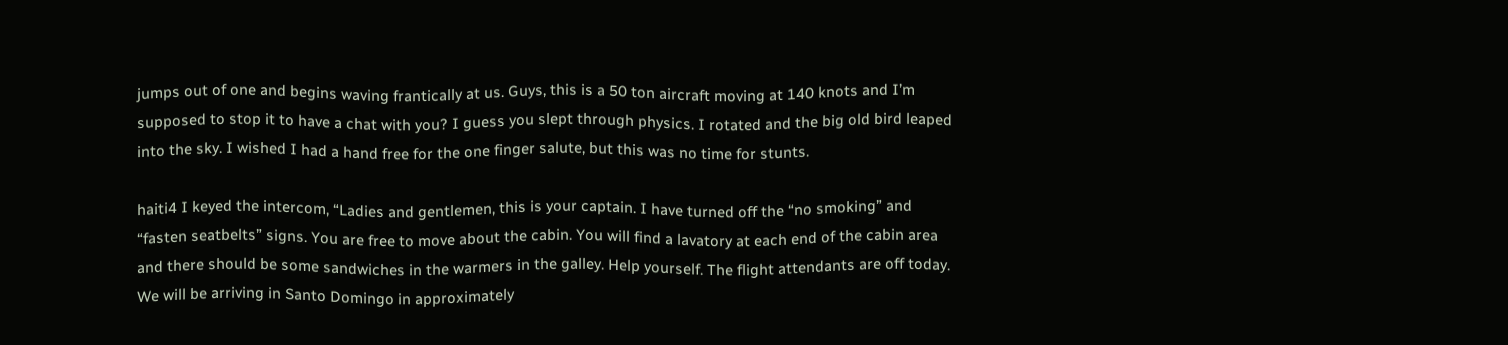jumps out of one and begins waving frantically at us. Guys, this is a 50 ton aircraft moving at 140 knots and I’m supposed to stop it to have a chat with you? I guess you slept through physics. I rotated and the big old bird leaped into the sky. I wished I had a hand free for the one finger salute, but this was no time for stunts.

haiti4 I keyed the intercom, “Ladies and gentlemen, this is your captain. I have turned off the “no smoking” and “fasten seatbelts” signs. You are free to move about the cabin. You will find a lavatory at each end of the cabin area and there should be some sandwiches in the warmers in the galley. Help yourself. The flight attendants are off today. We will be arriving in Santo Domingo in approximately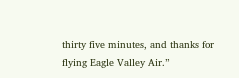thirty five minutes, and thanks for flying Eagle Valley Air.”